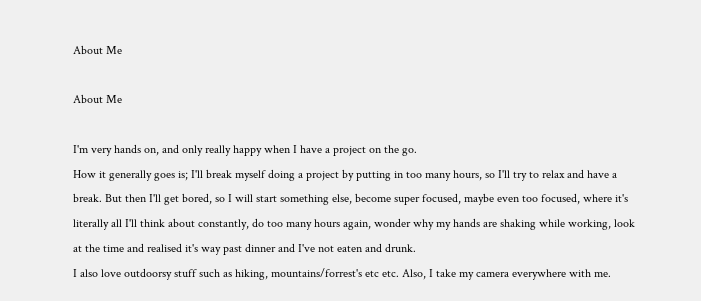About Me

About Me

I'm very hands on, and only really happy when I have a project on the go.
How it generally goes is; I'll break myself doing a project by putting in too many hours, so I'll try to relax and have a break. But then I'll get bored, so I will start something else, become super focused, maybe even too focused, where it's literally all I'll think about constantly, do too many hours again, wonder why my hands are shaking while working, look at the time and realised it's way past dinner and I've not eaten and drunk.
I also love outdoorsy stuff such as hiking, mountains/forrest's etc etc. Also, I take my camera everywhere with me.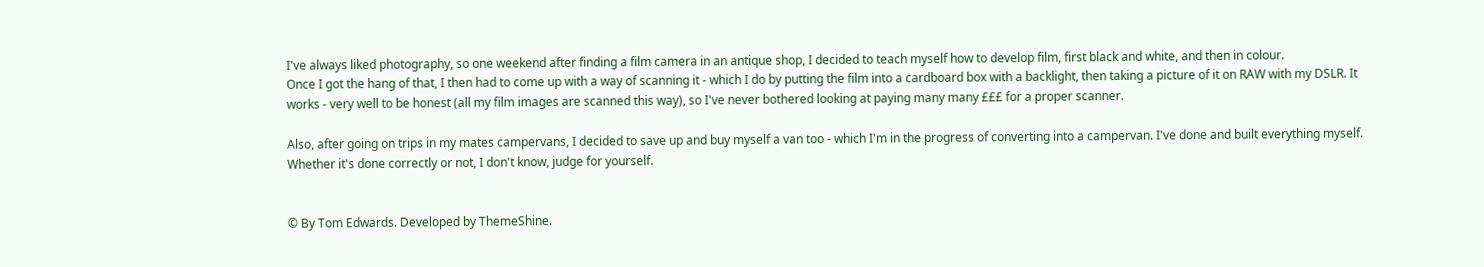I've always liked photography, so one weekend after finding a film camera in an antique shop, I decided to teach myself how to develop film, first black and white, and then in colour.
Once I got the hang of that, I then had to come up with a way of scanning it - which I do by putting the film into a cardboard box with a backlight, then taking a picture of it on RAW with my DSLR. It works - very well to be honest (all my film images are scanned this way), so I've never bothered looking at paying many many £££ for a proper scanner.

Also, after going on trips in my mates campervans, I decided to save up and buy myself a van too - which I'm in the progress of converting into a campervan. I've done and built everything myself. Whether it's done correctly or not, I don't know, judge for yourself.


© By Tom Edwards. Developed by ThemeShine.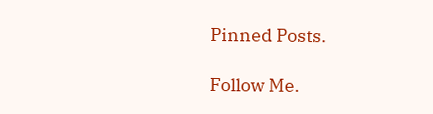Pinned Posts.

Follow Me.